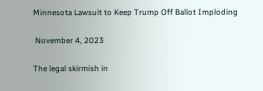Minnesota Lawsuit to Keep Trump Off Ballot Imploding

 November 4, 2023

The legal skirmish in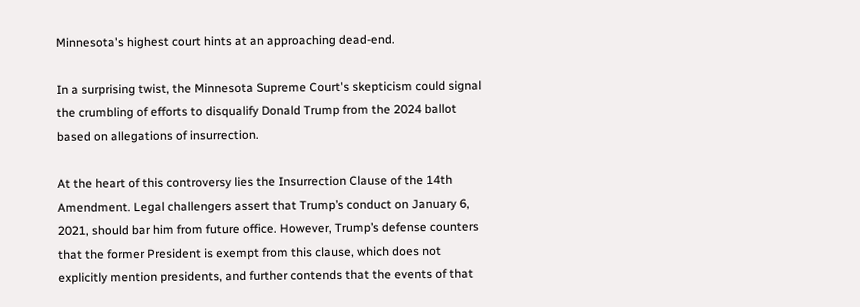Minnesota's highest court hints at an approaching dead-end.

In a surprising twist, the Minnesota Supreme Court's skepticism could signal the crumbling of efforts to disqualify Donald Trump from the 2024 ballot based on allegations of insurrection.

At the heart of this controversy lies the Insurrection Clause of the 14th Amendment. Legal challengers assert that Trump’s conduct on January 6, 2021, should bar him from future office. However, Trump’s defense counters that the former President is exempt from this clause, which does not explicitly mention presidents, and further contends that the events of that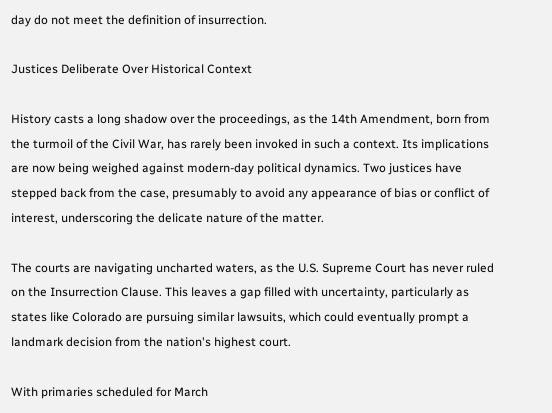day do not meet the definition of insurrection.

Justices Deliberate Over Historical Context

History casts a long shadow over the proceedings, as the 14th Amendment, born from the turmoil of the Civil War, has rarely been invoked in such a context. Its implications are now being weighed against modern-day political dynamics. Two justices have stepped back from the case, presumably to avoid any appearance of bias or conflict of interest, underscoring the delicate nature of the matter.

The courts are navigating uncharted waters, as the U.S. Supreme Court has never ruled on the Insurrection Clause. This leaves a gap filled with uncertainty, particularly as states like Colorado are pursuing similar lawsuits, which could eventually prompt a landmark decision from the nation's highest court.

With primaries scheduled for March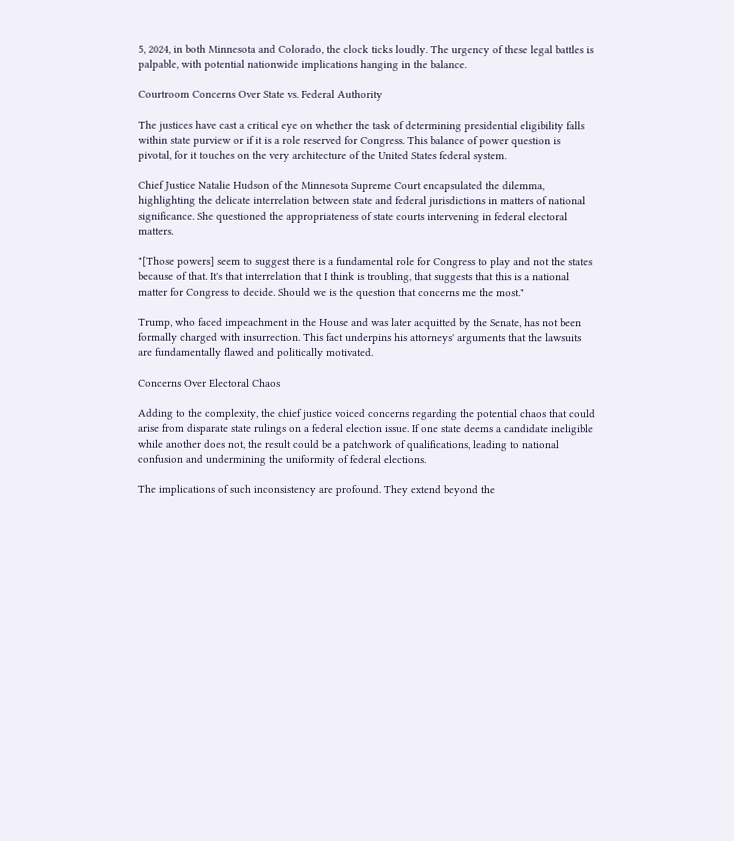5, 2024, in both Minnesota and Colorado, the clock ticks loudly. The urgency of these legal battles is palpable, with potential nationwide implications hanging in the balance.

Courtroom Concerns Over State vs. Federal Authority

The justices have cast a critical eye on whether the task of determining presidential eligibility falls within state purview or if it is a role reserved for Congress. This balance of power question is pivotal, for it touches on the very architecture of the United States federal system.

Chief Justice Natalie Hudson of the Minnesota Supreme Court encapsulated the dilemma, highlighting the delicate interrelation between state and federal jurisdictions in matters of national significance. She questioned the appropriateness of state courts intervening in federal electoral matters.

"[Those powers] seem to suggest there is a fundamental role for Congress to play and not the states because of that. It's that interrelation that I think is troubling, that suggests that this is a national matter for Congress to decide. Should we is the question that concerns me the most."

Trump, who faced impeachment in the House and was later acquitted by the Senate, has not been formally charged with insurrection. This fact underpins his attorneys' arguments that the lawsuits are fundamentally flawed and politically motivated.

Concerns Over Electoral Chaos

Adding to the complexity, the chief justice voiced concerns regarding the potential chaos that could arise from disparate state rulings on a federal election issue. If one state deems a candidate ineligible while another does not, the result could be a patchwork of qualifications, leading to national confusion and undermining the uniformity of federal elections.

The implications of such inconsistency are profound. They extend beyond the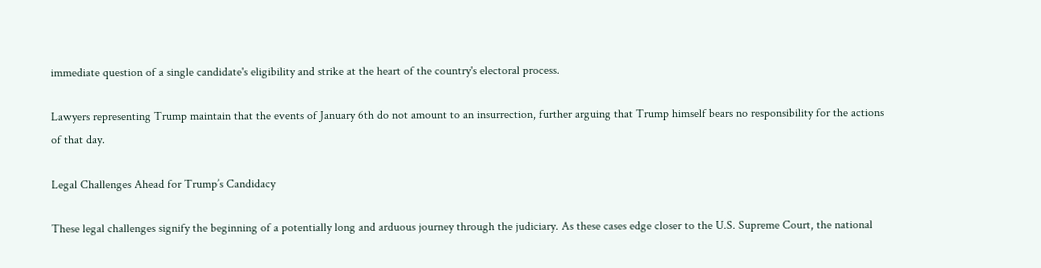immediate question of a single candidate's eligibility and strike at the heart of the country's electoral process.

Lawyers representing Trump maintain that the events of January 6th do not amount to an insurrection, further arguing that Trump himself bears no responsibility for the actions of that day.

Legal Challenges Ahead for Trump’s Candidacy

These legal challenges signify the beginning of a potentially long and arduous journey through the judiciary. As these cases edge closer to the U.S. Supreme Court, the national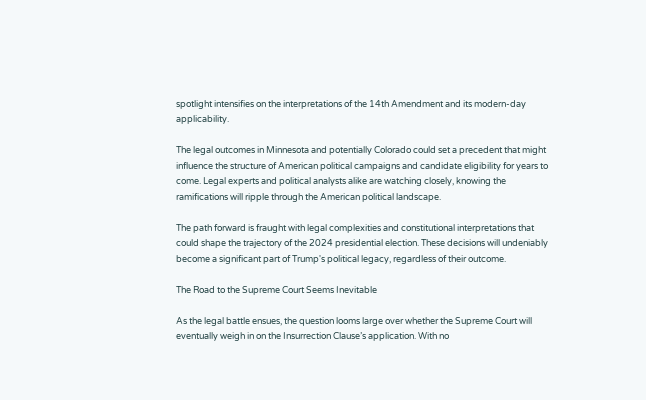spotlight intensifies on the interpretations of the 14th Amendment and its modern-day applicability.

The legal outcomes in Minnesota and potentially Colorado could set a precedent that might influence the structure of American political campaigns and candidate eligibility for years to come. Legal experts and political analysts alike are watching closely, knowing the ramifications will ripple through the American political landscape.

The path forward is fraught with legal complexities and constitutional interpretations that could shape the trajectory of the 2024 presidential election. These decisions will undeniably become a significant part of Trump's political legacy, regardless of their outcome.

The Road to the Supreme Court Seems Inevitable

As the legal battle ensues, the question looms large over whether the Supreme Court will eventually weigh in on the Insurrection Clause’s application. With no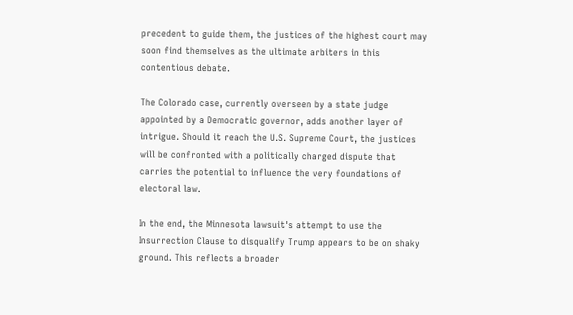precedent to guide them, the justices of the highest court may soon find themselves as the ultimate arbiters in this contentious debate.

The Colorado case, currently overseen by a state judge appointed by a Democratic governor, adds another layer of intrigue. Should it reach the U.S. Supreme Court, the justices will be confronted with a politically charged dispute that carries the potential to influence the very foundations of electoral law.

In the end, the Minnesota lawsuit's attempt to use the Insurrection Clause to disqualify Trump appears to be on shaky ground. This reflects a broader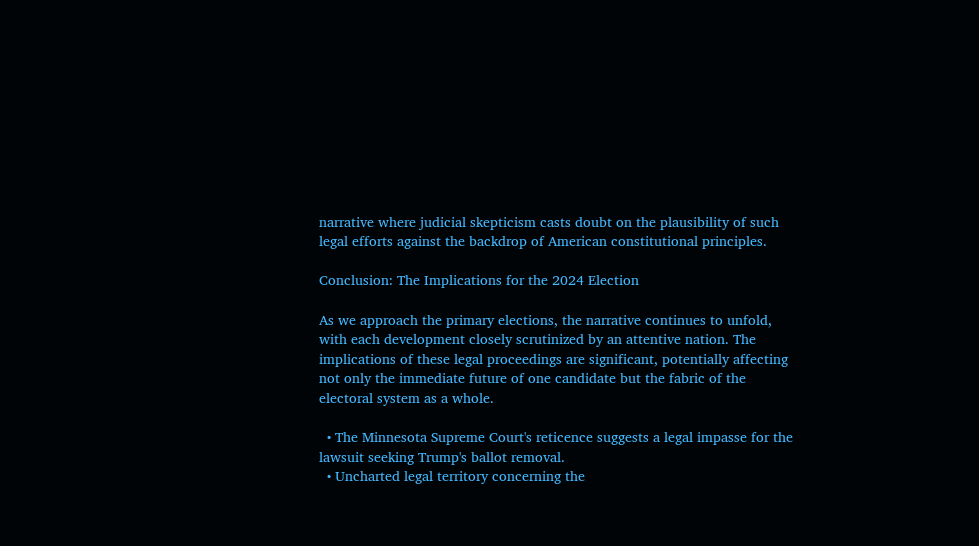narrative where judicial skepticism casts doubt on the plausibility of such legal efforts against the backdrop of American constitutional principles.

Conclusion: The Implications for the 2024 Election

As we approach the primary elections, the narrative continues to unfold, with each development closely scrutinized by an attentive nation. The implications of these legal proceedings are significant, potentially affecting not only the immediate future of one candidate but the fabric of the electoral system as a whole.

  • The Minnesota Supreme Court's reticence suggests a legal impasse for the lawsuit seeking Trump's ballot removal.
  • Uncharted legal territory concerning the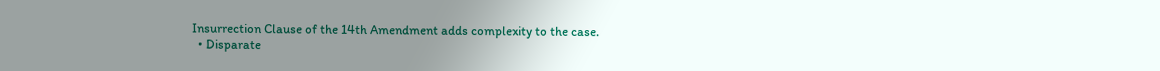Insurrection Clause of the 14th Amendment adds complexity to the case.
  • Disparate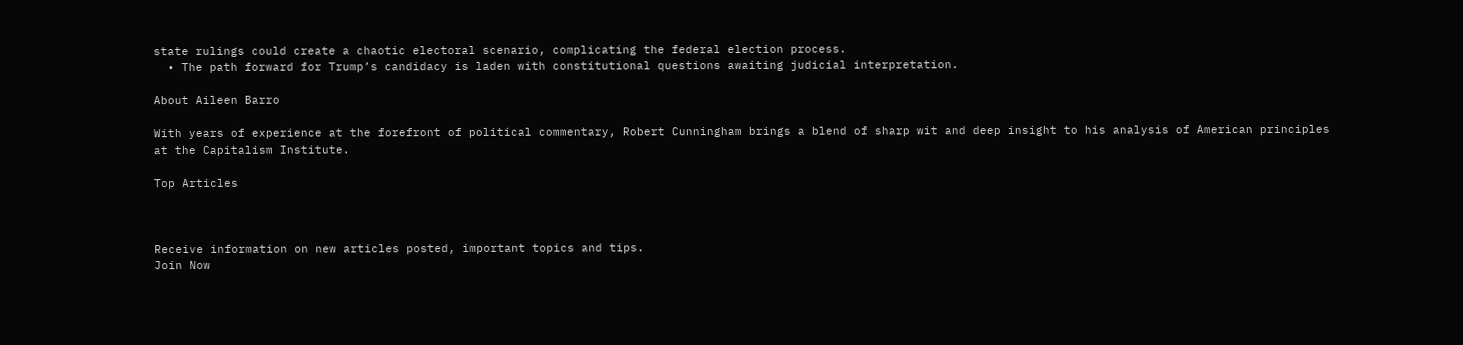state rulings could create a chaotic electoral scenario, complicating the federal election process.
  • The path forward for Trump’s candidacy is laden with constitutional questions awaiting judicial interpretation.

About Aileen Barro

With years of experience at the forefront of political commentary, Robert Cunningham brings a blend of sharp wit and deep insight to his analysis of American principles at the Capitalism Institute.

Top Articles



Receive information on new articles posted, important topics and tips.
Join Now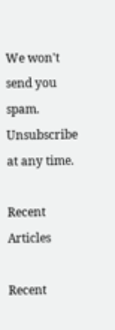We won't send you spam.
Unsubscribe at any time.

Recent Articles

Recent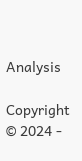Analysis

Copyright © 2024 -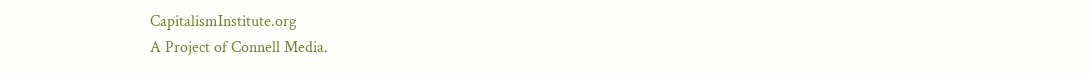CapitalismInstitute.org
A Project of Connell Media.